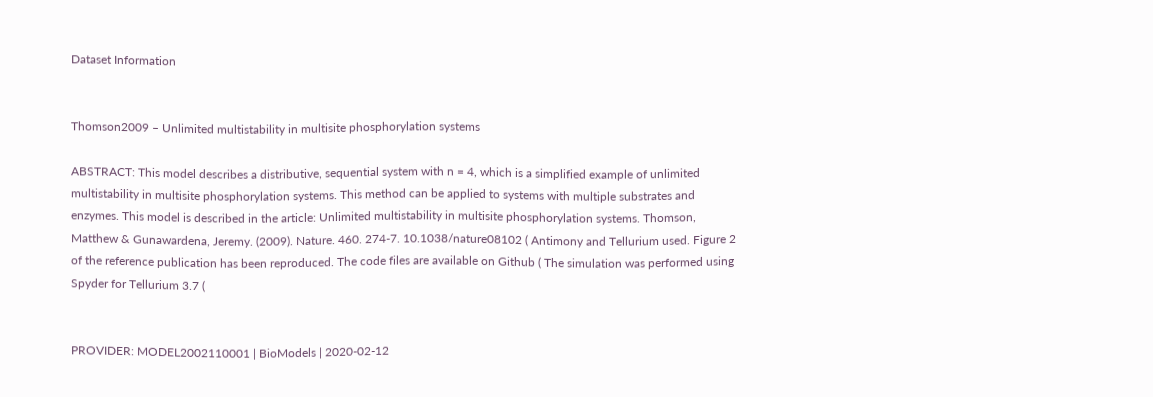Dataset Information


Thomson2009 – Unlimited multistability in multisite phosphorylation systems

ABSTRACT: This model describes a distributive, sequential system with n = 4, which is a simplified example of unlimited multistability in multisite phosphorylation systems. This method can be applied to systems with multiple substrates and enzymes. This model is described in the article: Unlimited multistability in multisite phosphorylation systems. Thomson, Matthew & Gunawardena, Jeremy. (2009). Nature. 460. 274-7. 10.1038/nature08102 ( Antimony and Tellurium used. Figure 2 of the reference publication has been reproduced. The code files are available on Github ( The simulation was performed using Spyder for Tellurium 3.7 (


PROVIDER: MODEL2002110001 | BioModels | 2020-02-12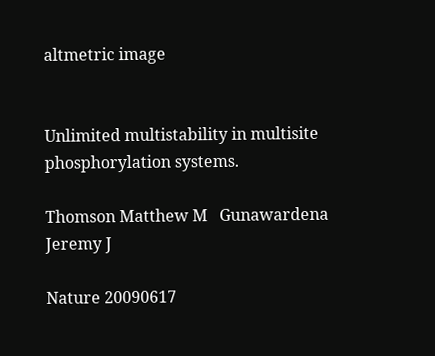altmetric image


Unlimited multistability in multisite phosphorylation systems.

Thomson Matthew M   Gunawardena Jeremy J

Nature 20090617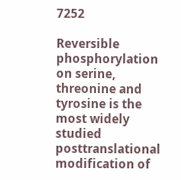7252

Reversible phosphorylation on serine, threonine and tyrosine is the most widely studied posttranslational modification of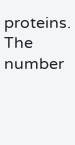proteins. The number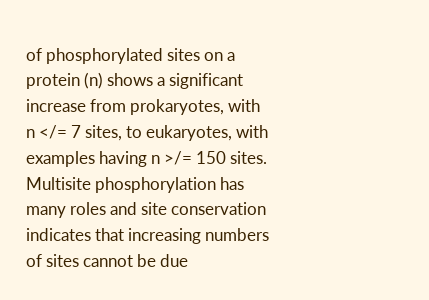of phosphorylated sites on a protein (n) shows a significant increase from prokaryotes, with n </= 7 sites, to eukaryotes, with examples having n >/= 150 sites. Multisite phosphorylation has many roles and site conservation indicates that increasing numbers of sites cannot be due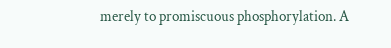merely to promiscuous phosphorylation. A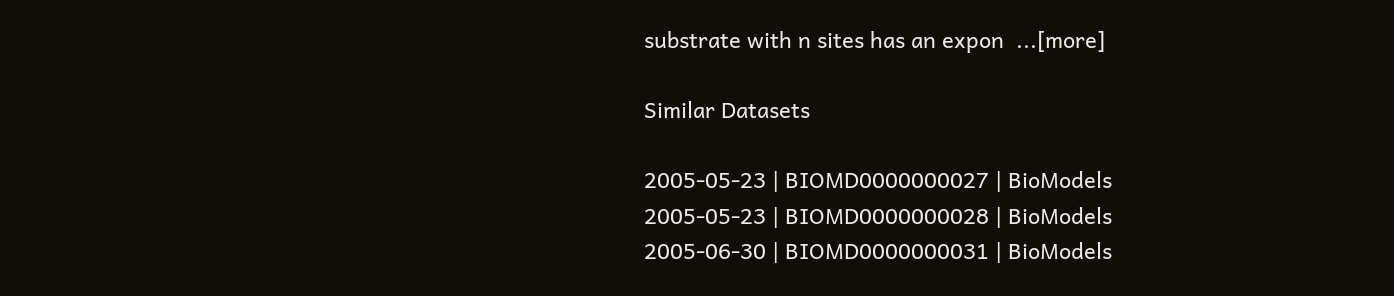substrate with n sites has an expon  ...[more]

Similar Datasets

2005-05-23 | BIOMD0000000027 | BioModels
2005-05-23 | BIOMD0000000028 | BioModels
2005-06-30 | BIOMD0000000031 | BioModels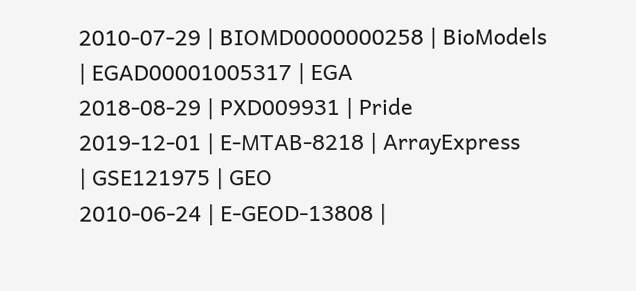2010-07-29 | BIOMD0000000258 | BioModels
| EGAD00001005317 | EGA
2018-08-29 | PXD009931 | Pride
2019-12-01 | E-MTAB-8218 | ArrayExpress
| GSE121975 | GEO
2010-06-24 | E-GEOD-13808 |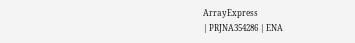ArrayExpress
| PRJNA354286 | ENA